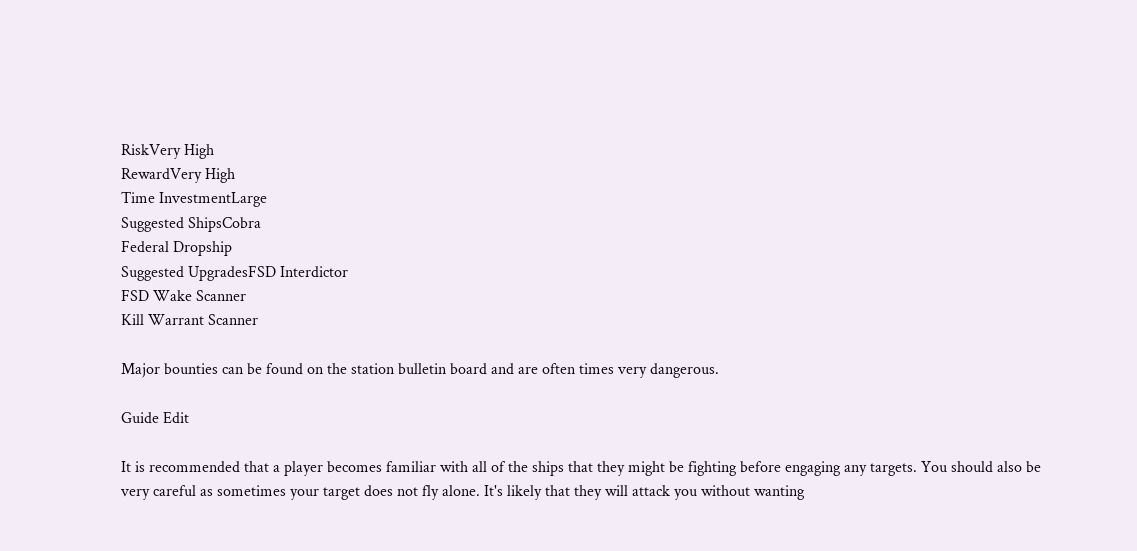RiskVery High
RewardVery High
Time InvestmentLarge
Suggested ShipsCobra
Federal Dropship
Suggested UpgradesFSD Interdictor
FSD Wake Scanner
Kill Warrant Scanner

Major bounties can be found on the station bulletin board and are often times very dangerous.

Guide Edit

It is recommended that a player becomes familiar with all of the ships that they might be fighting before engaging any targets. You should also be very careful as sometimes your target does not fly alone. It's likely that they will attack you without wanting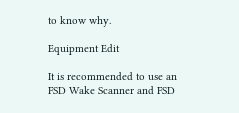to know why.

Equipment Edit

It is recommended to use an FSD Wake Scanner and FSD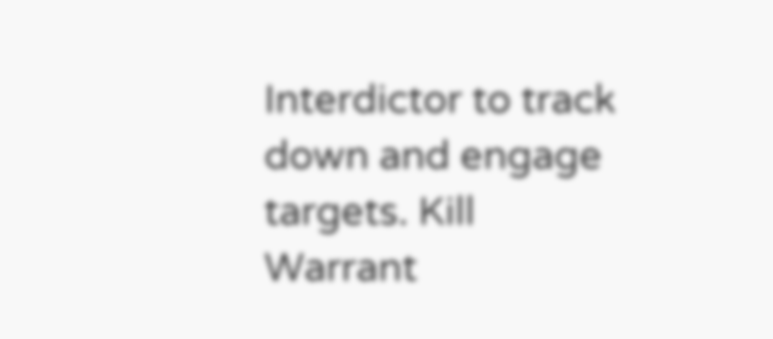Interdictor to track down and engage targets. Kill Warrant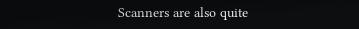Scanners are also quite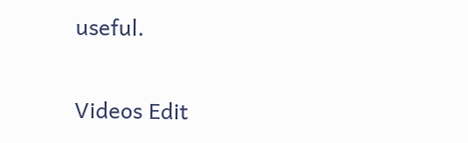useful.

Videos Edit